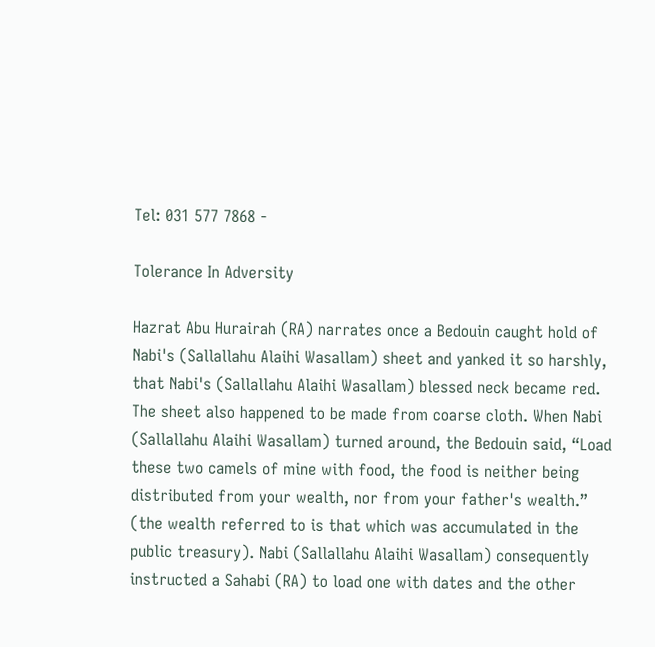Tel: 031 577 7868 -

Tolerance In Adversity

Hazrat Abu Hurairah (RA) narrates once a Bedouin caught hold of Nabi's (Sallallahu Alaihi Wasallam) sheet and yanked it so harshly, that Nabi's (Sallallahu Alaihi Wasallam) blessed neck became red. The sheet also happened to be made from coarse cloth. When Nabi (Sallallahu Alaihi Wasallam) turned around, the Bedouin said, “Load these two camels of mine with food, the food is neither being distributed from your wealth, nor from your father's wealth.” (the wealth referred to is that which was accumulated in the public treasury). Nabi (Sallallahu Alaihi Wasallam) consequently instructed a Sahabi (RA) to load one with dates and the other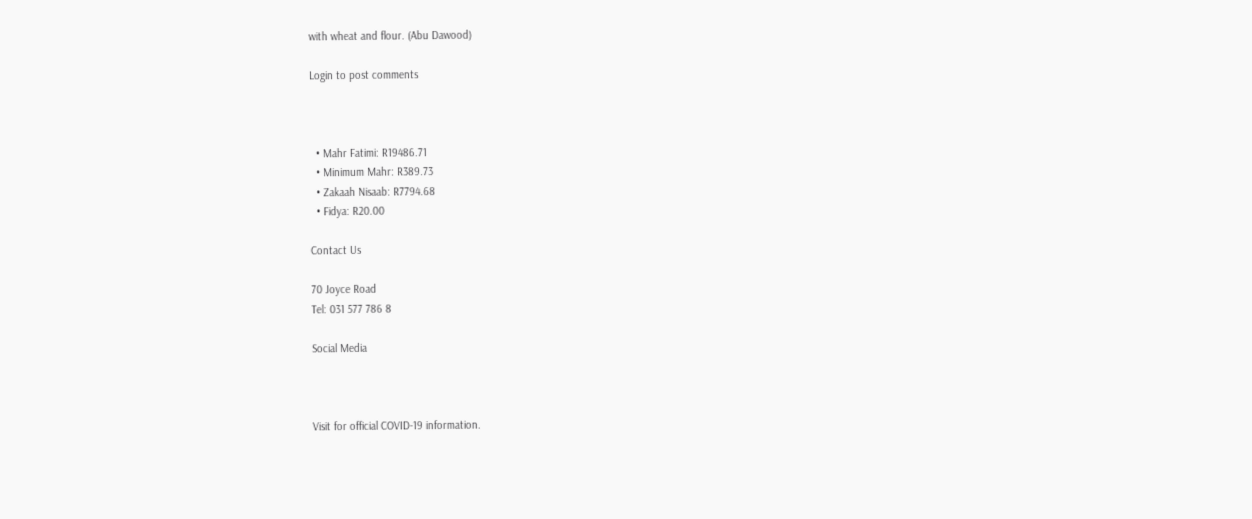with wheat and flour. (Abu Dawood)

Login to post comments



  • Mahr Fatimi: R19486.71
  • Minimum Mahr: R389.73
  • Zakaah Nisaab: R7794.68
  • Fidya: R20.00

Contact Us

70 Joyce Road
Tel: 031 577 786 8

Social Media



Visit for official COVID-19 information.